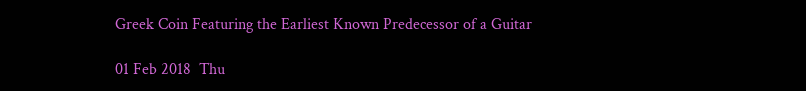Greek Coin Featuring the Earliest Known Predecessor of a Guitar

01 Feb 2018  Thu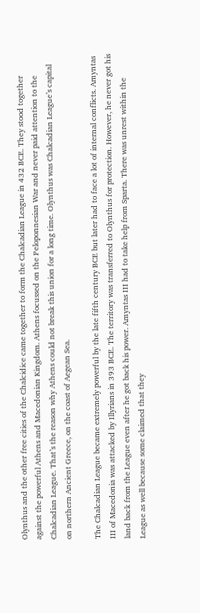Olynthus and the other free cities of the Chalcidice came together to form the Chalcadian League in 432 BCE. They stood together against the powerful Athens and Macedonian Kingdom. Athens focussed on the Peloponnesian War and never paid attention to the Chalcadian League. That’s the reason why Athens could not break this union for a long time. Olynthus was Chalcadian League’s capital on northern Ancient Greece, on the coast of Aegean Sea.

The Chalcadian League became extremely powerful by the late fifth century BCE but later had to face a lot of internal conflicts. Amyntas III of Macedonia was attacked by Illyrians in 393 BCE. The territory was transferred to Olynthus for protection. However, he never got his land back from the League even after he got back his power. Amyntas III had to take help from Sparta. There was unrest within the League as well because some claimed that they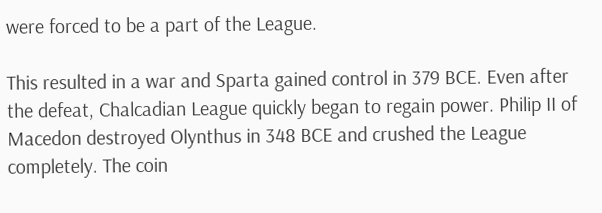were forced to be a part of the League.

This resulted in a war and Sparta gained control in 379 BCE. Even after the defeat, Chalcadian League quickly began to regain power. Philip II of Macedon destroyed Olynthus in 348 BCE and crushed the League completely. The coin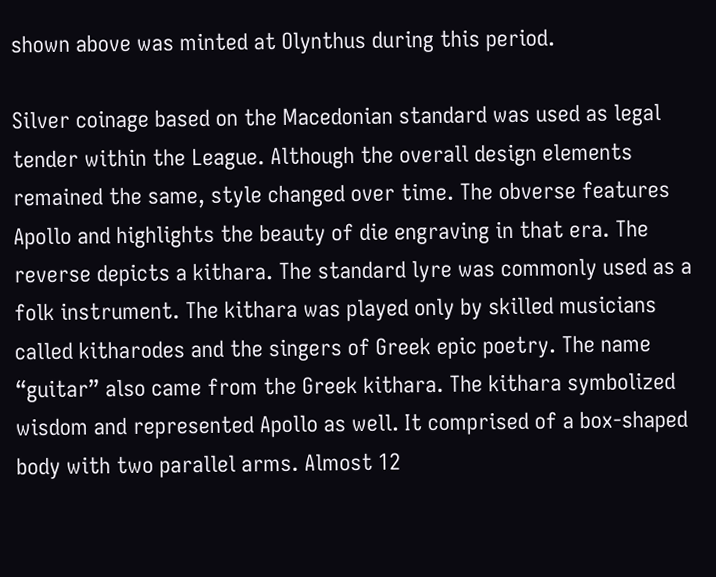shown above was minted at Olynthus during this period.

Silver coinage based on the Macedonian standard was used as legal tender within the League. Although the overall design elements remained the same, style changed over time. The obverse features Apollo and highlights the beauty of die engraving in that era. The reverse depicts a kithara. The standard lyre was commonly used as a folk instrument. The kithara was played only by skilled musicians called kitharodes and the singers of Greek epic poetry. The name “guitar” also came from the Greek kithara. The kithara symbolized wisdom and represented Apollo as well. It comprised of a box-shaped body with two parallel arms. Almost 12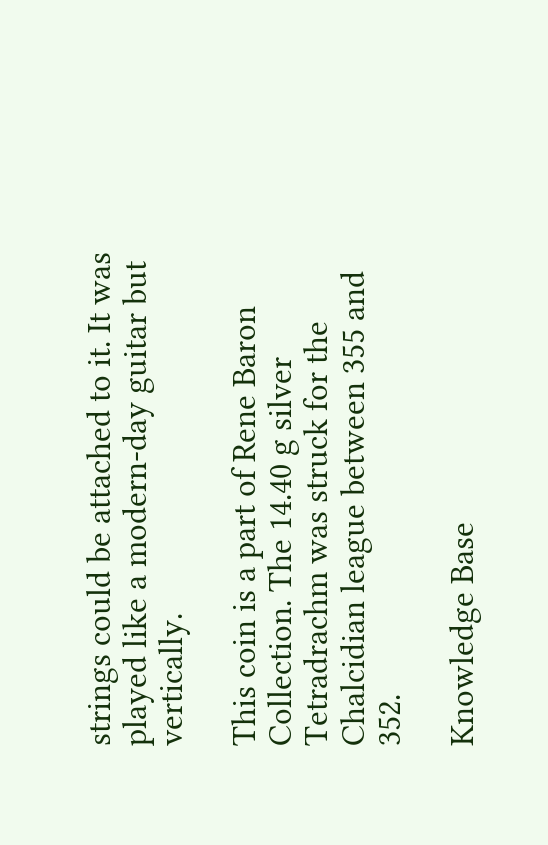strings could be attached to it. It was played like a modern-day guitar but vertically.

This coin is a part of Rene Baron Collection. The 14.40 g silver Tetradrachm was struck for the Chalcidian league between 355 and 352.

Knowledge Base